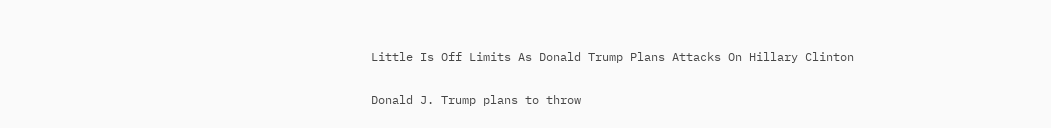Little Is Off Limits As Donald Trump Plans Attacks On Hillary Clinton

Donald J. Trump plans to throw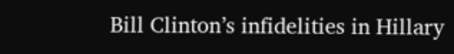Bill Clinton’s infidelities in Hillary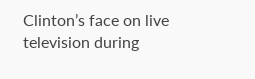Clinton’s face on live television during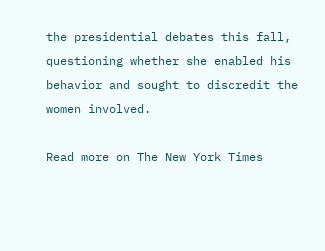the presidential debates this fall, questioning whether she enabled his behavior and sought to discredit the women involved.

Read more on The New York Times